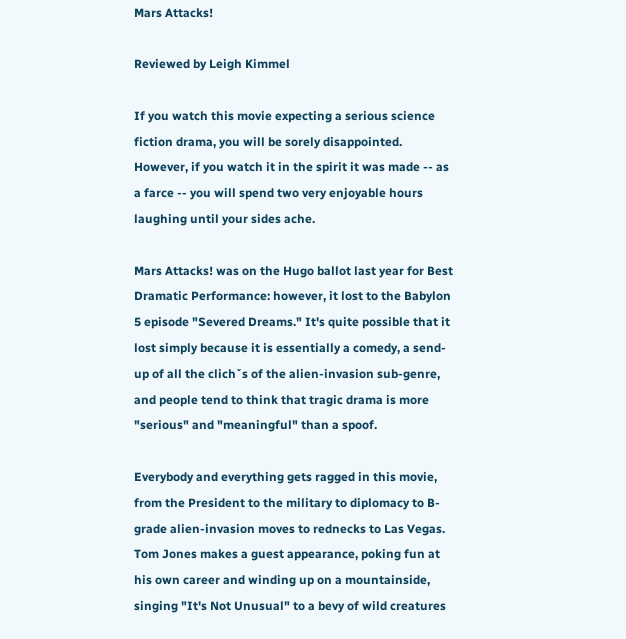Mars Attacks!

Reviewed by Leigh Kimmel

If you watch this movie expecting a serious science fiction drama, you will be sorely disappointed. However, if you watch it in the spirit it was made -- as a farce -- you will spend two very enjoyable hours laughing until your sides ache.

Mars Attacks! was on the Hugo ballot last year for Best Dramatic Performance: however, it lost to the Babylon 5 episode "Severed Dreams." It's quite possible that it lost simply because it is essentially a comedy, a send-up of all the clichˇs of the alien-invasion sub-genre, and people tend to think that tragic drama is more "serious" and "meaningful" than a spoof.

Everybody and everything gets ragged in this movie, from the President to the military to diplomacy to B-grade alien-invasion moves to rednecks to Las Vegas. Tom Jones makes a guest appearance, poking fun at his own career and winding up on a mountainside, singing "It's Not Unusual" to a bevy of wild creatures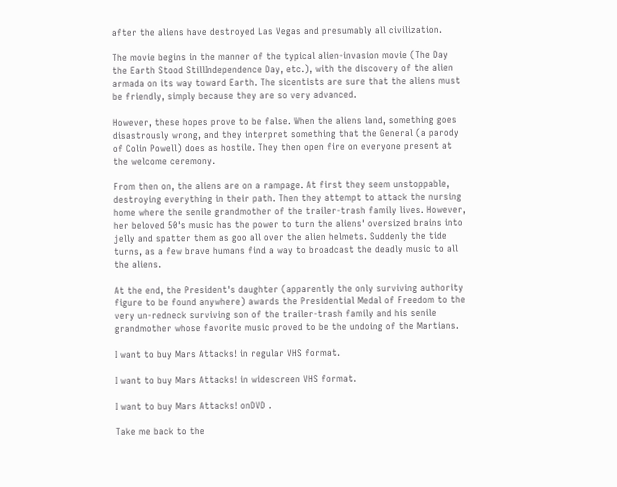after the aliens have destroyed Las Vegas and presumably all civilization.

The movie begins in the manner of the typical alien-invasion movie (The Day the Earth Stood StillIndependence Day, etc.), with the discovery of the alien armada on its way toward Earth. The sicentists are sure that the aliens must be friendly, simply because they are so very advanced.

However, these hopes prove to be false. When the aliens land, something goes disastrously wrong, and they interpret something that the General (a parody of Colin Powell) does as hostile. They then open fire on everyone present at the welcome ceremony.

From then on, the aliens are on a rampage. At first they seem unstoppable, destroying everything in their path. Then they attempt to attack the nursing home where the senile grandmother of the trailer-trash family lives. However, her beloved 50's music has the power to turn the aliens' oversized brains into jelly and spatter them as goo all over the alien helmets. Suddenly the tide turns, as a few brave humans find a way to broadcast the deadly music to all the aliens.

At the end, the President's daughter (apparently the only surviving authority figure to be found anywhere) awards the Presidential Medal of Freedom to the very un-redneck surviving son of the trailer-trash family and his senile grandmother whose favorite music proved to be the undoing of the Martians.

I want to buy Mars Attacks! in regular VHS format.

I want to buy Mars Attacks! in widescreen VHS format.

I want to buy Mars Attacks! onDVD .

Take me back to the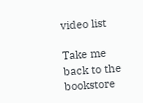video list

Take me back to the bookstore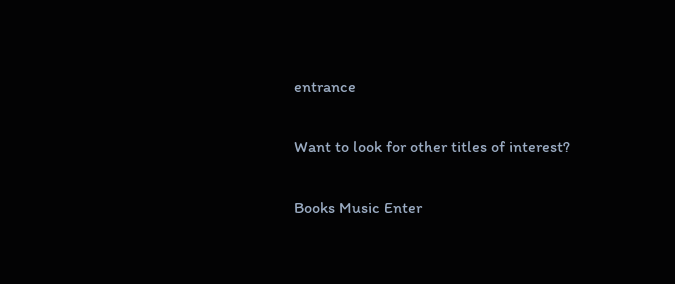entrance

Want to look for other titles of interest?

Books Music Enter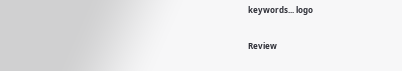keywords... logo

Review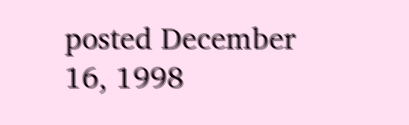posted December 16, 1998